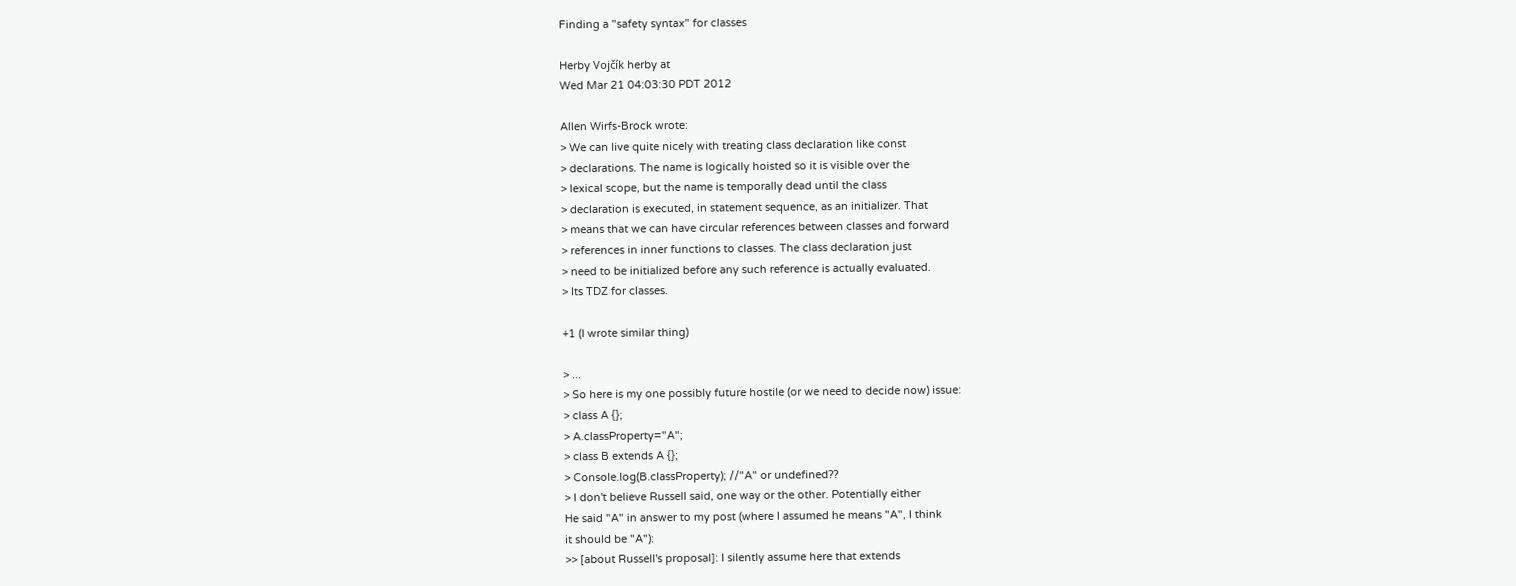Finding a "safety syntax" for classes

Herby Vojčík herby at
Wed Mar 21 04:03:30 PDT 2012

Allen Wirfs-Brock wrote:
> We can live quite nicely with treating class declaration like const
> declarations. The name is logically hoisted so it is visible over the
> lexical scope, but the name is temporally dead until the class
> declaration is executed, in statement sequence, as an initializer. That
> means that we can have circular references between classes and forward
> references in inner functions to classes. The class declaration just
> need to be initialized before any such reference is actually evaluated.
> Its TDZ for classes.

+1 (I wrote similar thing)

> ...
> So here is my one possibly future hostile (or we need to decide now) issue:
> class A {};
> A.classProperty="A";
> class B extends A {};
> Console.log(B.classProperty); //"A" or undefined??
> I don't believe Russell said, one way or the other. Potentially either
He said "A" in answer to my post (where I assumed he means "A", I think
it should be "A"):
>> [about Russell's proposal]: I silently assume here that extends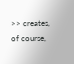>> creates, of course,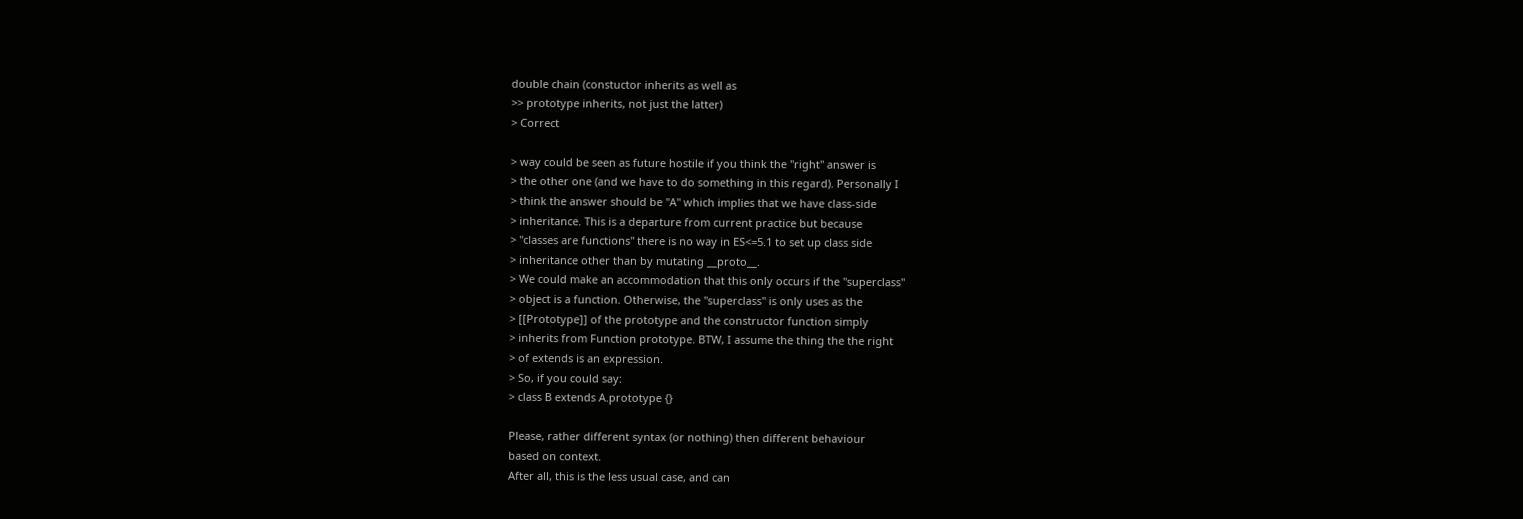double chain (constuctor inherits as well as
>> prototype inherits, not just the latter)
> Correct

> way could be seen as future hostile if you think the "right" answer is
> the other one (and we have to do something in this regard). Personally I
> think the answer should be "A" which implies that we have class-side
> inheritance. This is a departure from current practice but because
> "classes are functions" there is no way in ES<=5.1 to set up class side
> inheritance other than by mutating __proto__.
> We could make an accommodation that this only occurs if the "superclass"
> object is a function. Otherwise, the "superclass" is only uses as the
> [[Prototype]] of the prototype and the constructor function simply
> inherits from Function prototype. BTW, I assume the thing the the right
> of extends is an expression.
> So, if you could say:
> class B extends A.prototype {}

Please, rather different syntax (or nothing) then different behaviour
based on context.
After all, this is the less usual case, and can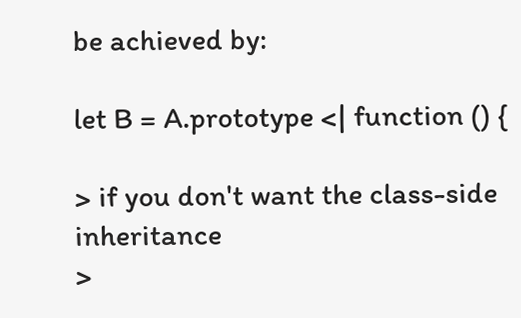be achieved by:

let B = A.prototype <| function () {

> if you don't want the class-side inheritance
>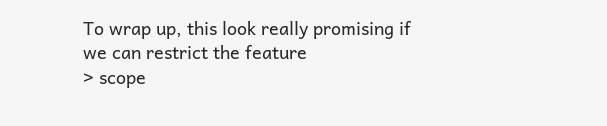To wrap up, this look really promising if we can restrict the feature
> scope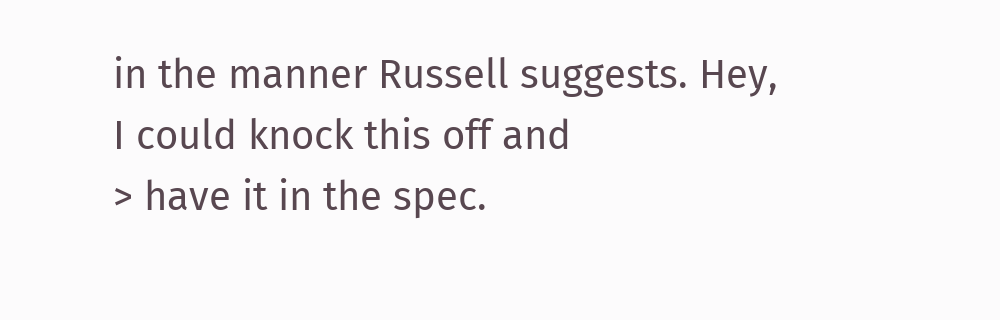in the manner Russell suggests. Hey, I could knock this off and
> have it in the spec.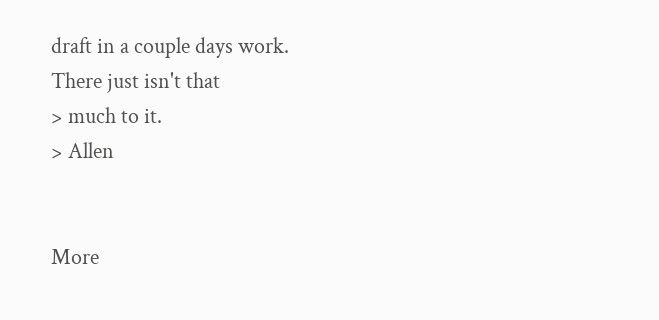draft in a couple days work. There just isn't that
> much to it.
> Allen


More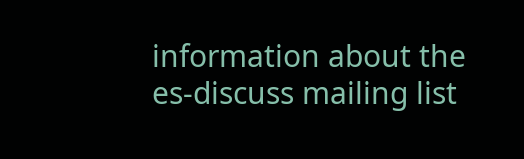information about the es-discuss mailing list